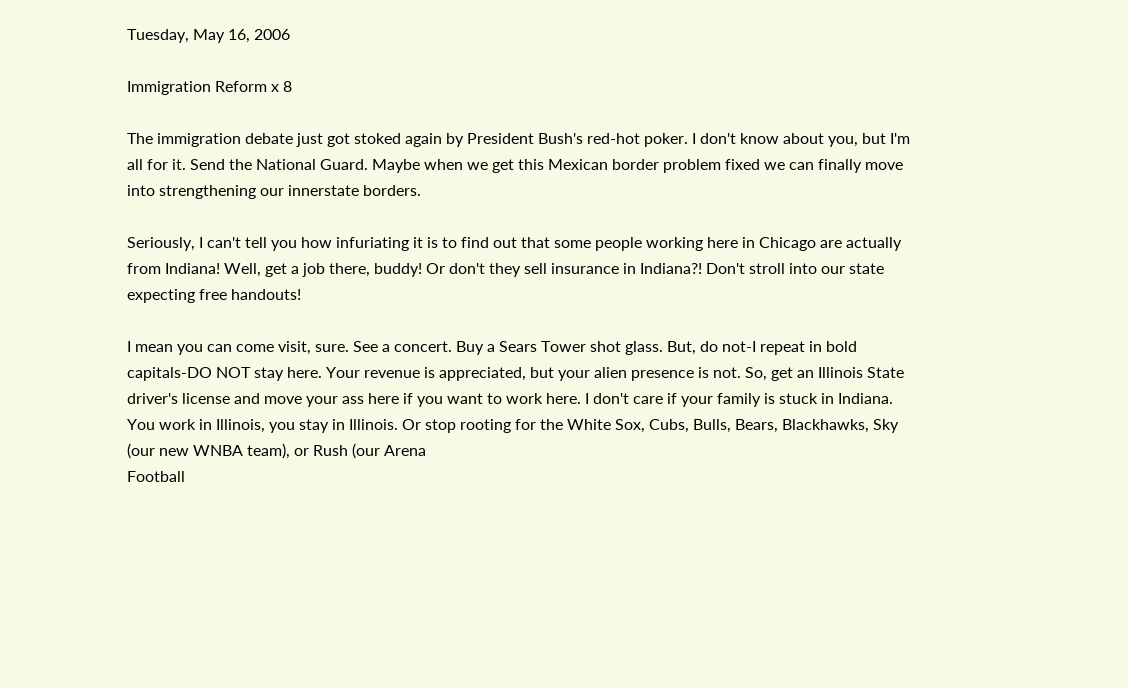Tuesday, May 16, 2006

Immigration Reform x 8

The immigration debate just got stoked again by President Bush's red-hot poker. I don't know about you, but I'm all for it. Send the National Guard. Maybe when we get this Mexican border problem fixed we can finally move into strengthening our innerstate borders.

Seriously, I can't tell you how infuriating it is to find out that some people working here in Chicago are actually from Indiana! Well, get a job there, buddy! Or don't they sell insurance in Indiana?! Don't stroll into our state expecting free handouts!

I mean you can come visit, sure. See a concert. Buy a Sears Tower shot glass. But, do not-I repeat in bold capitals-DO NOT stay here. Your revenue is appreciated, but your alien presence is not. So, get an Illinois State driver's license and move your ass here if you want to work here. I don't care if your family is stuck in Indiana. You work in Illinois, you stay in Illinois. Or stop rooting for the White Sox, Cubs, Bulls, Bears, Blackhawks, Sky (our new WNBA team), or Rush (our Arena
Football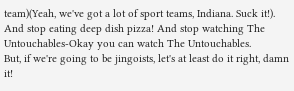team)(Yeah, we've got a lot of sport teams, Indiana. Suck it!). And stop eating deep dish pizza! And stop watching The Untouchables-Okay you can watch The Untouchables.
But, if we're going to be jingoists, let's at least do it right, damn it!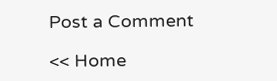Post a Comment

<< Home